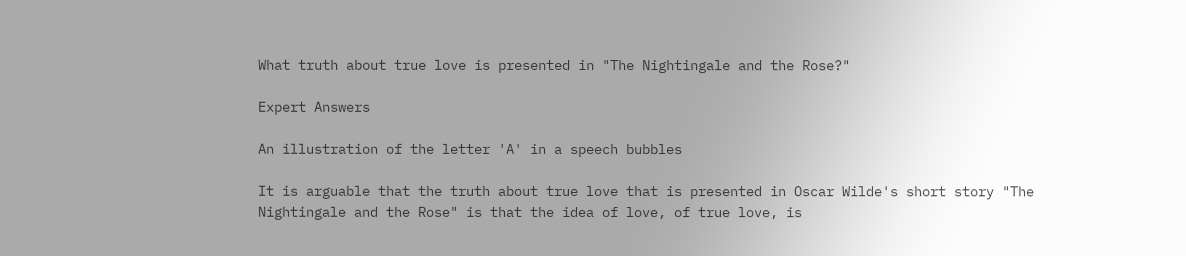What truth about true love is presented in "The Nightingale and the Rose?"

Expert Answers

An illustration of the letter 'A' in a speech bubbles

It is arguable that the truth about true love that is presented in Oscar Wilde's short story "The Nightingale and the Rose" is that the idea of love, of true love, is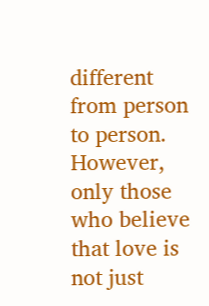different from person to person. However, only those who believe that love is not just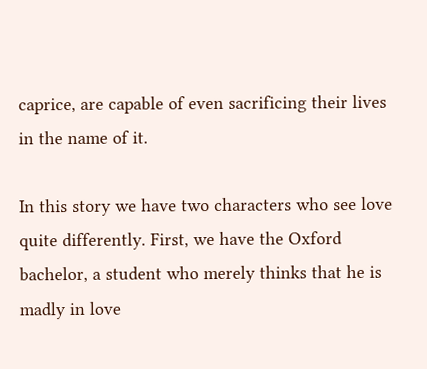caprice, are capable of even sacrificing their lives in the name of it.

In this story we have two characters who see love quite differently. First, we have the Oxford bachelor, a student who merely thinks that he is madly in love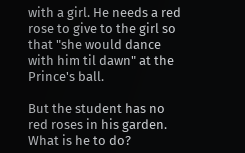with a girl. He needs a red rose to give to the girl so that "she would dance with him til dawn" at the Prince's ball.

But the student has no red roses in his garden. What is he to do?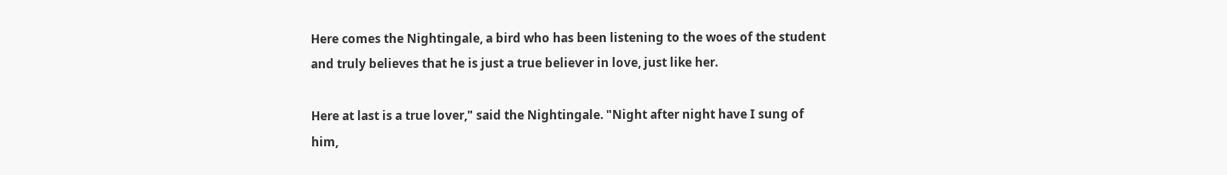Here comes the Nightingale, a bird who has been listening to the woes of the student and truly believes that he is just a true believer in love, just like her.

Here at last is a true lover," said the Nightingale. "Night after night have I sung of him,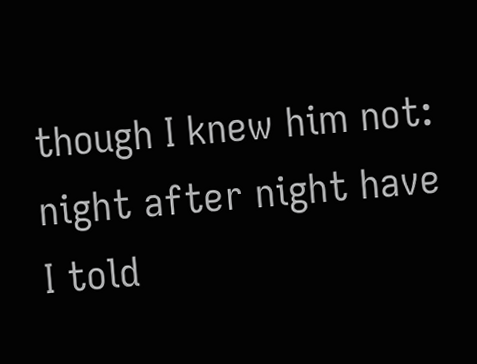though I knew him not: night after night have I told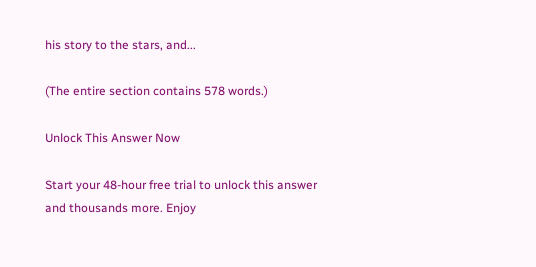his story to the stars, and...

(The entire section contains 578 words.)

Unlock This Answer Now

Start your 48-hour free trial to unlock this answer and thousands more. Enjoy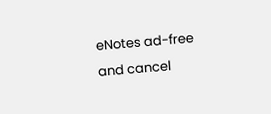eNotes ad-free and cancel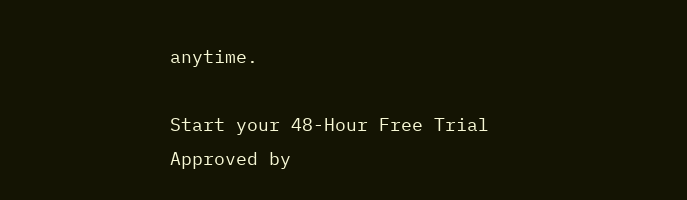anytime.

Start your 48-Hour Free Trial
Approved by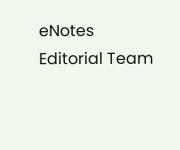eNotes Editorial Team